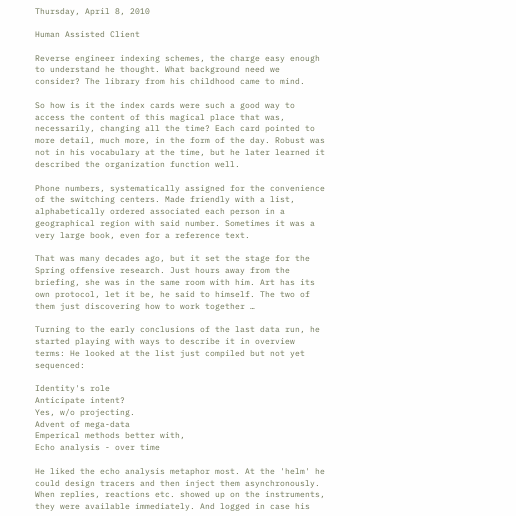Thursday, April 8, 2010

Human Assisted Client

Reverse engineer indexing schemes, the charge easy enough to understand he thought. What background need we consider? The library from his childhood came to mind.

So how is it the index cards were such a good way to access the content of this magical place that was, necessarily, changing all the time? Each card pointed to more detail, much more, in the form of the day. Robust was not in his vocabulary at the time, but he later learned it described the organization function well.

Phone numbers, systematically assigned for the convenience of the switching centers. Made friendly with a list, alphabetically ordered associated each person in a geographical region with said number. Sometimes it was a very large book, even for a reference text.

That was many decades ago, but it set the stage for the Spring offensive research. Just hours away from the briefing, she was in the same room with him. Art has its own protocol, let it be, he said to himself. The two of them just discovering how to work together …

Turning to the early conclusions of the last data run, he started playing with ways to describe it in overview terms: He looked at the list just compiled but not yet sequenced:

Identity's role
Anticipate intent?
Yes, w/o projecting.
Advent of mega-data
Emperical methods better with,
Echo analysis - over time

He liked the echo analysis metaphor most. At the 'helm' he could design tracers and then inject them asynchronously. When replies, reactions etc. showed up on the instruments, they were available immediately. And logged in case his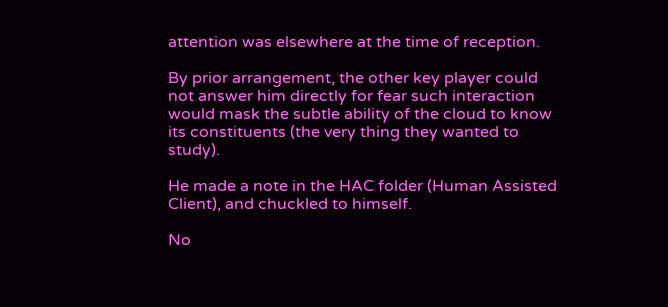attention was elsewhere at the time of reception.

By prior arrangement, the other key player could not answer him directly for fear such interaction would mask the subtle ability of the cloud to know its constituents (the very thing they wanted to study).

He made a note in the HAC folder (Human Assisted Client), and chuckled to himself.

No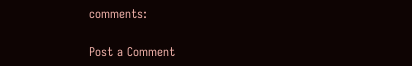comments:

Post a Comment